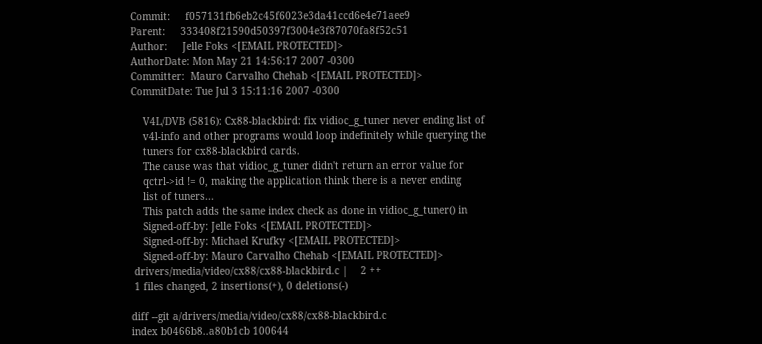Commit:     f057131fb6eb2c45f6023e3da41ccd6e4e71aee9
Parent:     333408f21590d50397f3004e3f87070fa8f52c51
Author:     Jelle Foks <[EMAIL PROTECTED]>
AuthorDate: Mon May 21 14:56:17 2007 -0300
Committer:  Mauro Carvalho Chehab <[EMAIL PROTECTED]>
CommitDate: Tue Jul 3 15:11:16 2007 -0300

    V4L/DVB (5816): Cx88-blackbird: fix vidioc_g_tuner never ending list of
    v4l-info and other programs would loop indefinitely while querying the
    tuners for cx88-blackbird cards.
    The cause was that vidioc_g_tuner didn't return an error value for
    qctrl->id != 0, making the application think there is a never ending
    list of tuners...
    This patch adds the same index check as done in vidioc_g_tuner() in
    Signed-off-by: Jelle Foks <[EMAIL PROTECTED]>
    Signed-off-by: Michael Krufky <[EMAIL PROTECTED]>
    Signed-off-by: Mauro Carvalho Chehab <[EMAIL PROTECTED]>
 drivers/media/video/cx88/cx88-blackbird.c |    2 ++
 1 files changed, 2 insertions(+), 0 deletions(-)

diff --git a/drivers/media/video/cx88/cx88-blackbird.c
index b0466b8..a80b1cb 100644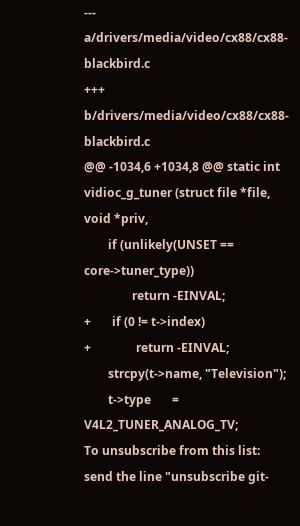--- a/drivers/media/video/cx88/cx88-blackbird.c
+++ b/drivers/media/video/cx88/cx88-blackbird.c
@@ -1034,6 +1034,8 @@ static int vidioc_g_tuner (struct file *file, void *priv,
        if (unlikely(UNSET == core->tuner_type))
                return -EINVAL;
+       if (0 != t->index)
+               return -EINVAL;
        strcpy(t->name, "Television");
        t->type       = V4L2_TUNER_ANALOG_TV;
To unsubscribe from this list: send the line "unsubscribe git-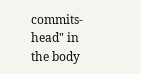commits-head" in
the body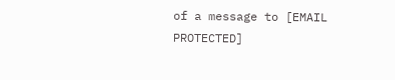of a message to [EMAIL PROTECTED]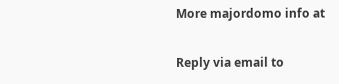More majordomo info at

Reply via email to